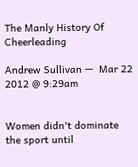The Manly History Of Cheerleading

Andrew Sullivan —  Mar 22 2012 @ 9:29am


Women didn't dominate the sport until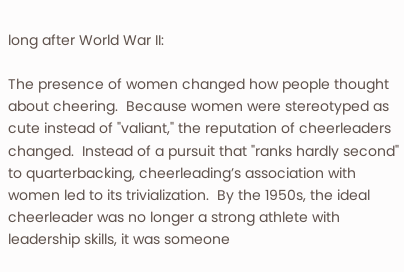long after World War II:

The presence of women changed how people thought about cheering.  Because women were stereotyped as cute instead of "valiant," the reputation of cheerleaders changed.  Instead of a pursuit that "ranks hardly second" to quarterbacking, cheerleading’s association with women led to its trivialization.  By the 1950s, the ideal cheerleader was no longer a strong athlete with leadership skills, it was someone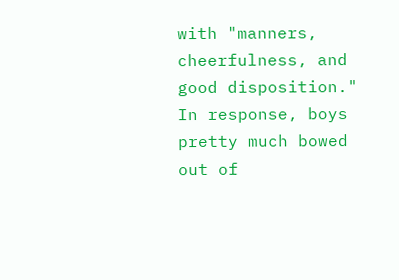with "manners, cheerfulness, and good disposition."  In response, boys pretty much bowed out of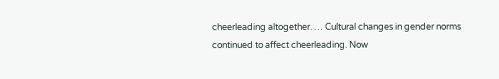cheerleading altogether. … Cultural changes in gender norms continued to affect cheerleading. Now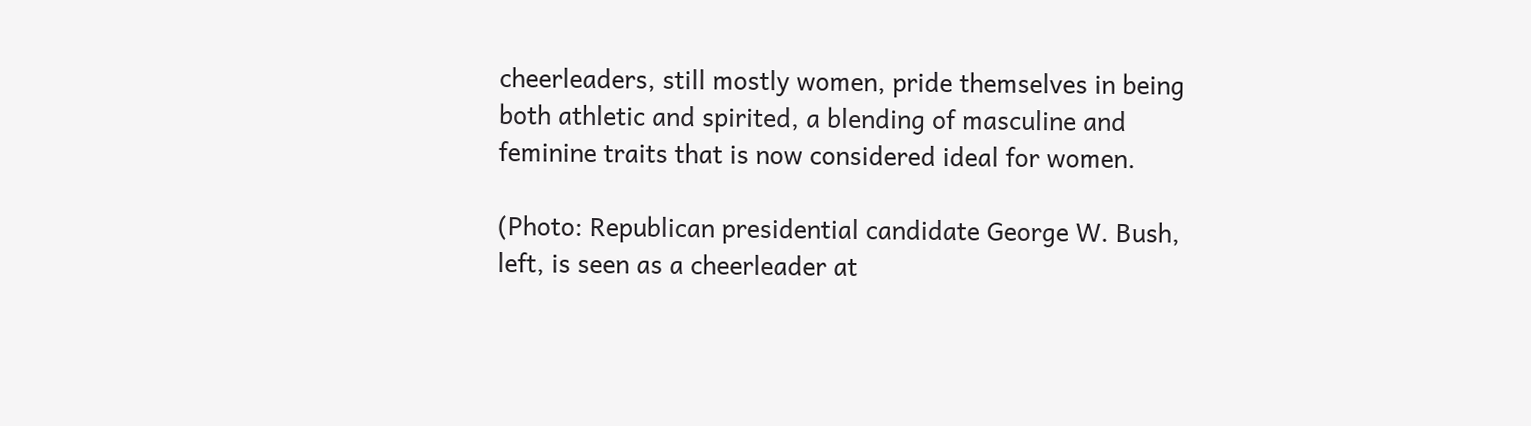cheerleaders, still mostly women, pride themselves in being both athletic and spirited, a blending of masculine and feminine traits that is now considered ideal for women.

(Photo: Republican presidential candidate George W. Bush, left, is seen as a cheerleader at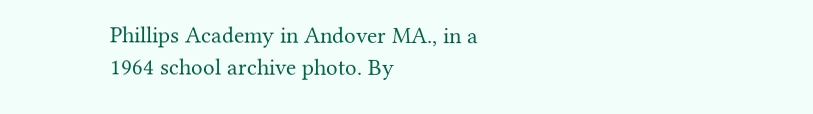Phillips Academy in Andover MA., in a 1964 school archive photo. By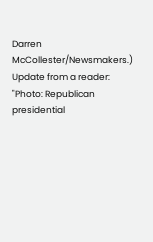Darren McCollester/Newsmakers.) Update from a reader: "Photo: Republican presidential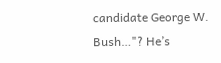candidate George W. Bush…"? He’s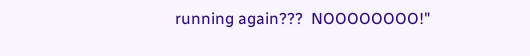running again???  NOOOOOOOO!"